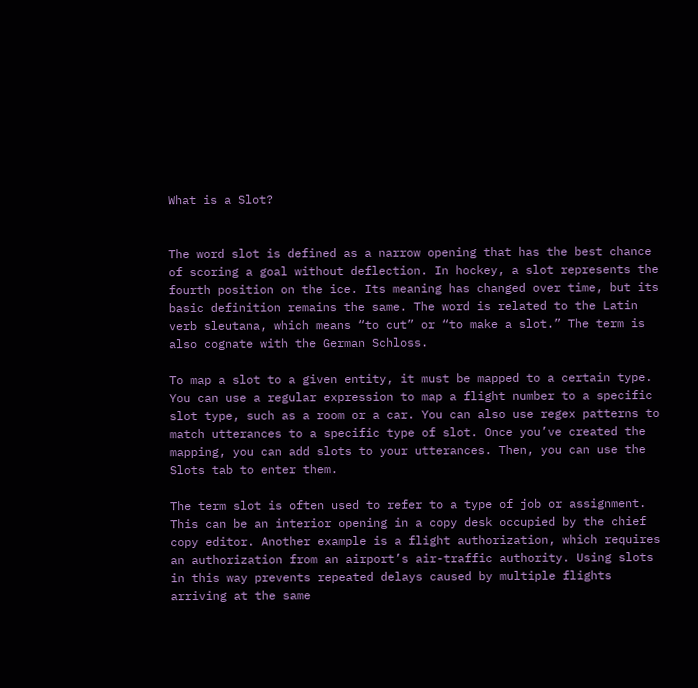What is a Slot?


The word slot is defined as a narrow opening that has the best chance of scoring a goal without deflection. In hockey, a slot represents the fourth position on the ice. Its meaning has changed over time, but its basic definition remains the same. The word is related to the Latin verb sleutana, which means “to cut” or “to make a slot.” The term is also cognate with the German Schloss.

To map a slot to a given entity, it must be mapped to a certain type. You can use a regular expression to map a flight number to a specific slot type, such as a room or a car. You can also use regex patterns to match utterances to a specific type of slot. Once you’ve created the mapping, you can add slots to your utterances. Then, you can use the Slots tab to enter them.

The term slot is often used to refer to a type of job or assignment. This can be an interior opening in a copy desk occupied by the chief copy editor. Another example is a flight authorization, which requires an authorization from an airport’s air-traffic authority. Using slots in this way prevents repeated delays caused by multiple flights arriving at the same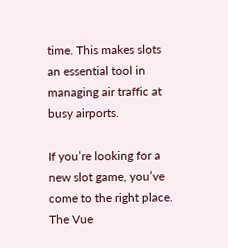time. This makes slots an essential tool in managing air traffic at busy airports.

If you’re looking for a new slot game, you’ve come to the right place. The Vue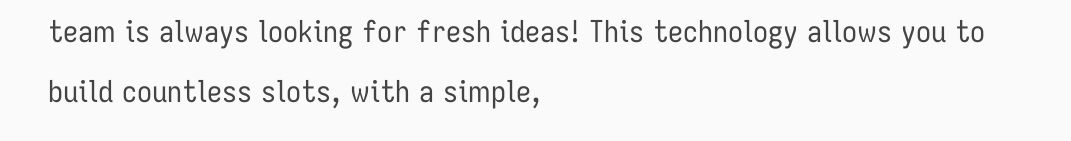team is always looking for fresh ideas! This technology allows you to build countless slots, with a simple,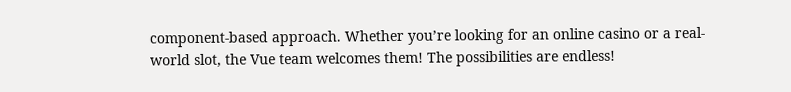component-based approach. Whether you’re looking for an online casino or a real-world slot, the Vue team welcomes them! The possibilities are endless!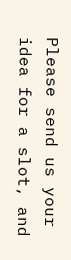Please send us your idea for a slot, and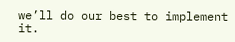we’ll do our best to implement it.